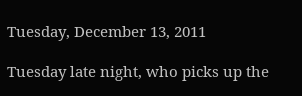Tuesday, December 13, 2011

Tuesday late night, who picks up the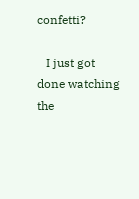confetti?

   I just got done watching the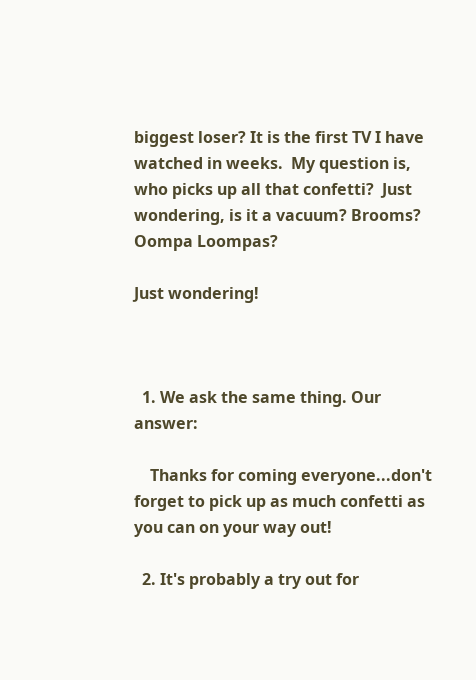biggest loser? It is the first TV I have watched in weeks.  My question is, who picks up all that confetti?  Just wondering, is it a vacuum? Brooms? Oompa Loompas?

Just wondering!



  1. We ask the same thing. Our answer:

    Thanks for coming everyone...don't forget to pick up as much confetti as you can on your way out!

  2. It's probably a try out for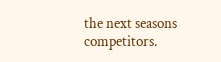the next seasons competitors.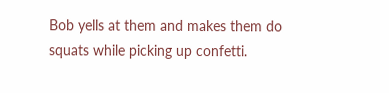Bob yells at them and makes them do squats while picking up confetti.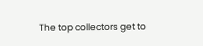The top collectors get to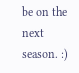be on the next season. :)